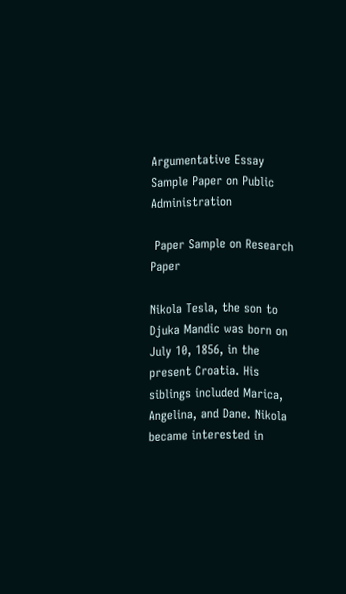Argumentative Essay Sample Paper on Public Administration

 Paper Sample on Research Paper

Nikola Tesla, the son to Djuka Mandic was born on July 10, 1856, in the present Croatia. His siblings included Marica, Angelina, and Dane. Nikola became interested in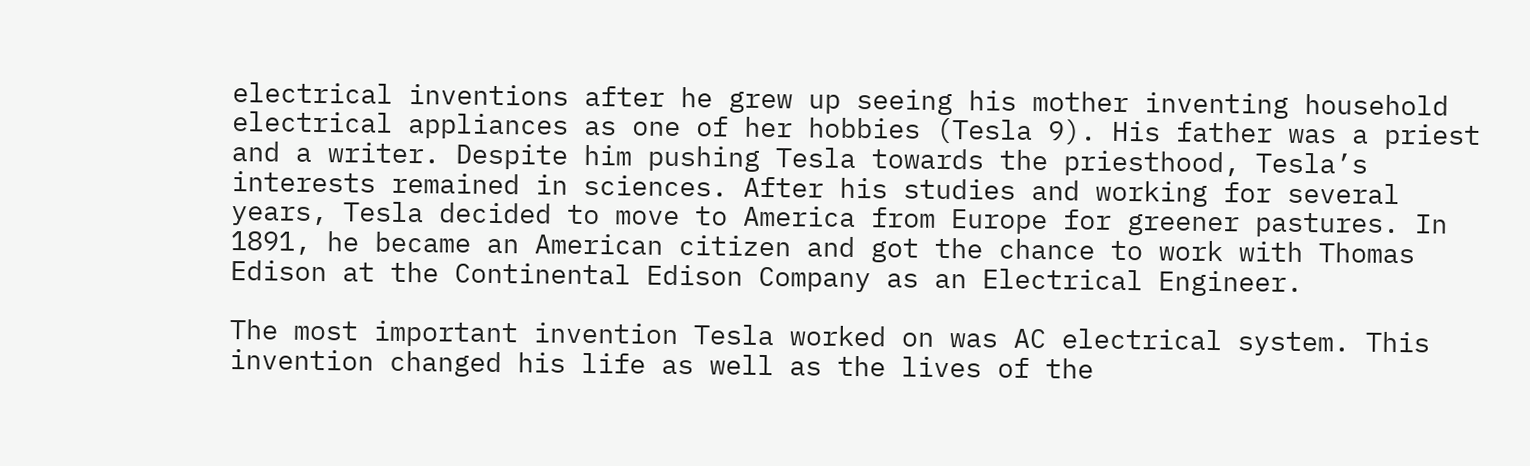electrical inventions after he grew up seeing his mother inventing household electrical appliances as one of her hobbies (Tesla 9). His father was a priest and a writer. Despite him pushing Tesla towards the priesthood, Tesla’s interests remained in sciences. After his studies and working for several years, Tesla decided to move to America from Europe for greener pastures. In 1891, he became an American citizen and got the chance to work with Thomas Edison at the Continental Edison Company as an Electrical Engineer.

The most important invention Tesla worked on was AC electrical system. This invention changed his life as well as the lives of the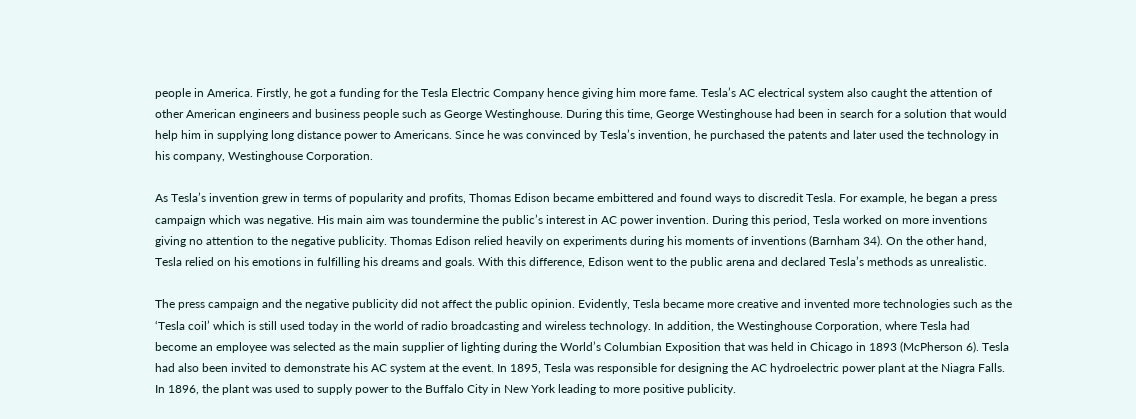people in America. Firstly, he got a funding for the Tesla Electric Company hence giving him more fame. Tesla’s AC electrical system also caught the attention of other American engineers and business people such as George Westinghouse. During this time, George Westinghouse had been in search for a solution that would help him in supplying long distance power to Americans. Since he was convinced by Tesla’s invention, he purchased the patents and later used the technology in his company, Westinghouse Corporation.

As Tesla’s invention grew in terms of popularity and profits, Thomas Edison became embittered and found ways to discredit Tesla. For example, he began a press campaign which was negative. His main aim was toundermine the public’s interest in AC power invention. During this period, Tesla worked on more inventions giving no attention to the negative publicity. Thomas Edison relied heavily on experiments during his moments of inventions (Barnham 34). On the other hand, Tesla relied on his emotions in fulfilling his dreams and goals. With this difference, Edison went to the public arena and declared Tesla’s methods as unrealistic.

The press campaign and the negative publicity did not affect the public opinion. Evidently, Tesla became more creative and invented more technologies such as the ‘Tesla coil’ which is still used today in the world of radio broadcasting and wireless technology. In addition, the Westinghouse Corporation, where Tesla had become an employee was selected as the main supplier of lighting during the World’s Columbian Exposition that was held in Chicago in 1893 (McPherson 6). Tesla had also been invited to demonstrate his AC system at the event. In 1895, Tesla was responsible for designing the AC hydroelectric power plant at the Niagra Falls. In 1896, the plant was used to supply power to the Buffalo City in New York leading to more positive publicity.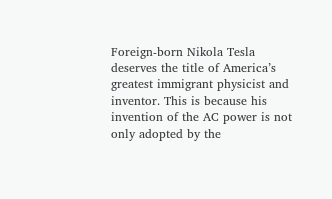Foreign-born Nikola Tesla deserves the title of America’s greatest immigrant physicist and inventor. This is because his invention of the AC power is not only adopted by the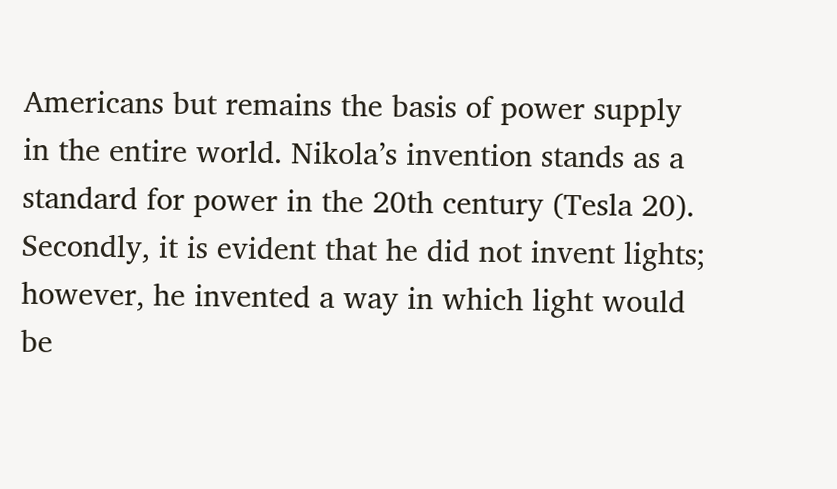Americans but remains the basis of power supply in the entire world. Nikola’s invention stands as a standard for power in the 20th century (Tesla 20). Secondly, it is evident that he did not invent lights; however, he invented a way in which light would be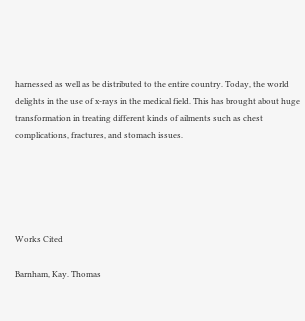harnessed as well as be distributed to the entire country. Today, the world delights in the use of x-rays in the medical field. This has brought about huge transformation in treating different kinds of ailments such as chest complications, fractures, and stomach issues.





Works Cited

Barnham, Kay. Thomas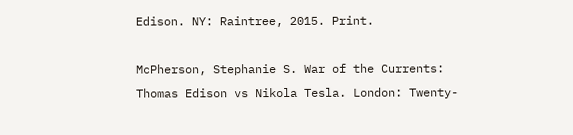Edison. NY: Raintree, 2015. Print.

McPherson, Stephanie S. War of the Currents: Thomas Edison vs Nikola Tesla. London: Twenty-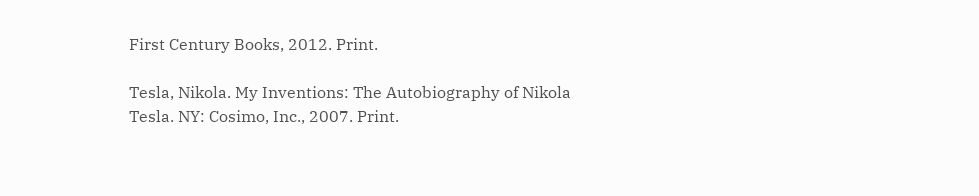First Century Books, 2012. Print.

Tesla, Nikola. My Inventions: The Autobiography of Nikola Tesla. NY: Cosimo, Inc., 2007. Print.